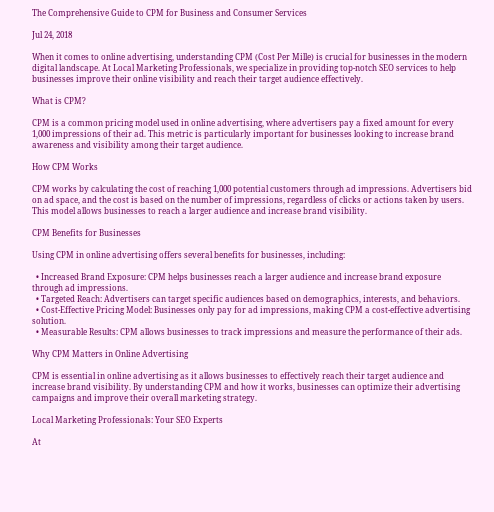The Comprehensive Guide to CPM for Business and Consumer Services

Jul 24, 2018

When it comes to online advertising, understanding CPM (Cost Per Mille) is crucial for businesses in the modern digital landscape. At Local Marketing Professionals, we specialize in providing top-notch SEO services to help businesses improve their online visibility and reach their target audience effectively.

What is CPM?

CPM is a common pricing model used in online advertising, where advertisers pay a fixed amount for every 1,000 impressions of their ad. This metric is particularly important for businesses looking to increase brand awareness and visibility among their target audience.

How CPM Works

CPM works by calculating the cost of reaching 1,000 potential customers through ad impressions. Advertisers bid on ad space, and the cost is based on the number of impressions, regardless of clicks or actions taken by users. This model allows businesses to reach a larger audience and increase brand visibility.

CPM Benefits for Businesses

Using CPM in online advertising offers several benefits for businesses, including:

  • Increased Brand Exposure: CPM helps businesses reach a larger audience and increase brand exposure through ad impressions.
  • Targeted Reach: Advertisers can target specific audiences based on demographics, interests, and behaviors.
  • Cost-Effective Pricing Model: Businesses only pay for ad impressions, making CPM a cost-effective advertising solution.
  • Measurable Results: CPM allows businesses to track impressions and measure the performance of their ads.

Why CPM Matters in Online Advertising

CPM is essential in online advertising as it allows businesses to effectively reach their target audience and increase brand visibility. By understanding CPM and how it works, businesses can optimize their advertising campaigns and improve their overall marketing strategy.

Local Marketing Professionals: Your SEO Experts

At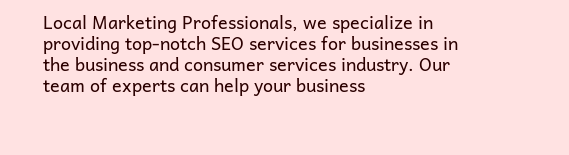Local Marketing Professionals, we specialize in providing top-notch SEO services for businesses in the business and consumer services industry. Our team of experts can help your business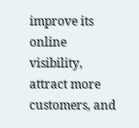improve its online visibility, attract more customers, and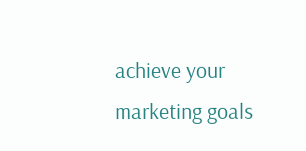achieve your marketing goals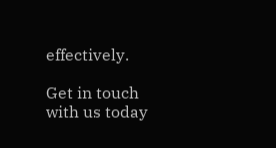effectively.

Get in touch with us today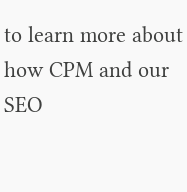to learn more about how CPM and our SEO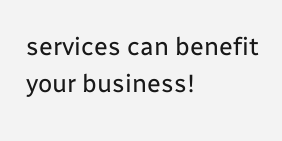services can benefit your business!